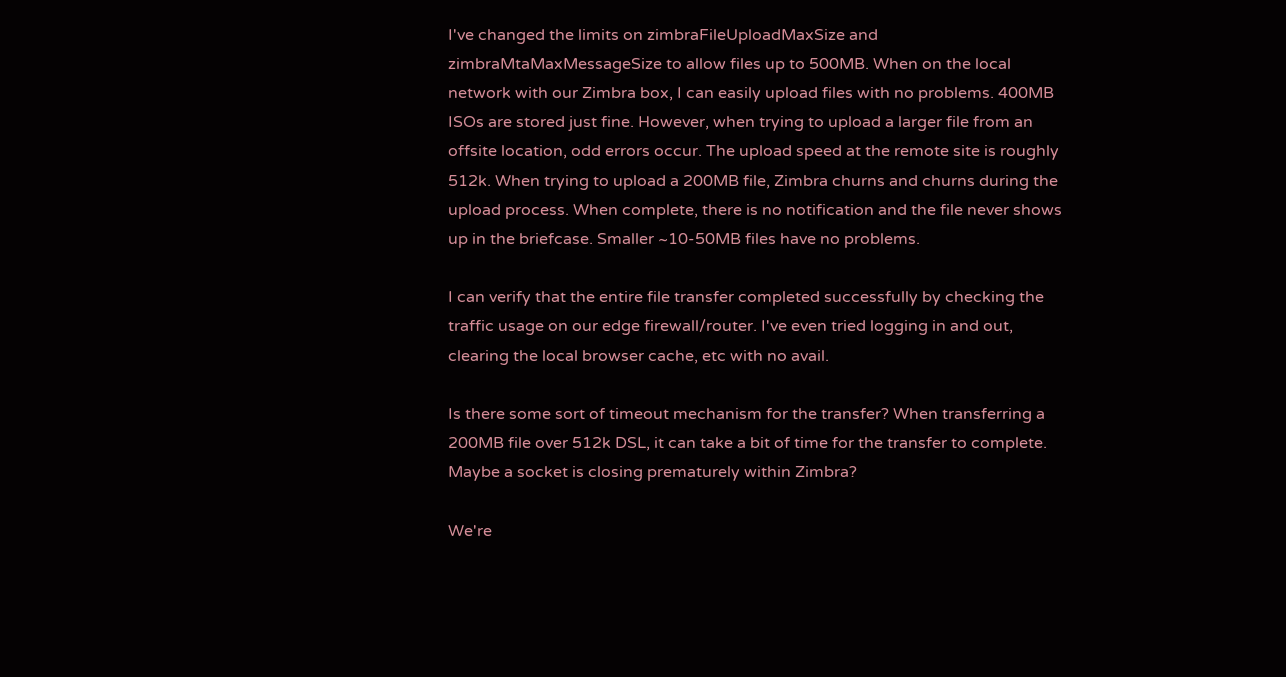I've changed the limits on zimbraFileUploadMaxSize and zimbraMtaMaxMessageSize to allow files up to 500MB. When on the local network with our Zimbra box, I can easily upload files with no problems. 400MB ISOs are stored just fine. However, when trying to upload a larger file from an offsite location, odd errors occur. The upload speed at the remote site is roughly 512k. When trying to upload a 200MB file, Zimbra churns and churns during the upload process. When complete, there is no notification and the file never shows up in the briefcase. Smaller ~10-50MB files have no problems.

I can verify that the entire file transfer completed successfully by checking the traffic usage on our edge firewall/router. I've even tried logging in and out, clearing the local browser cache, etc with no avail.

Is there some sort of timeout mechanism for the transfer? When transferring a 200MB file over 512k DSL, it can take a bit of time for the transfer to complete. Maybe a socket is closing prematurely within Zimbra?

We're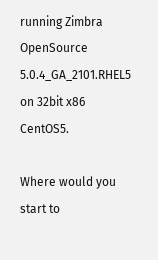running Zimbra OpenSource 5.0.4_GA_2101.RHEL5 on 32bit x86 CentOS5.

Where would you start to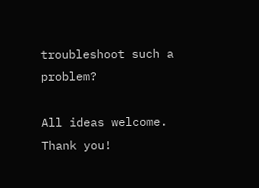troubleshoot such a problem?

All ideas welcome. Thank you!